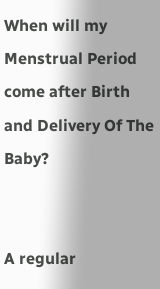When will my Menstrual Period come after Birth and Delivery Of The Baby?


A regular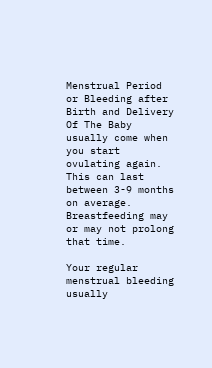Menstrual Period or Bleeding after Birth and Delivery Of The Baby usually come when you start ovulating again. This can last between 3-9 months on average. Breastfeeding may or may not prolong that time.

Your regular menstrual bleeding usually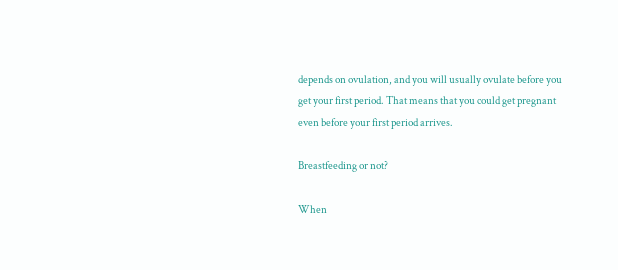depends on ovulation, and you will usually ovulate before you get your first period. That means that you could get pregnant even before your first period arrives.

Breastfeeding or not?

When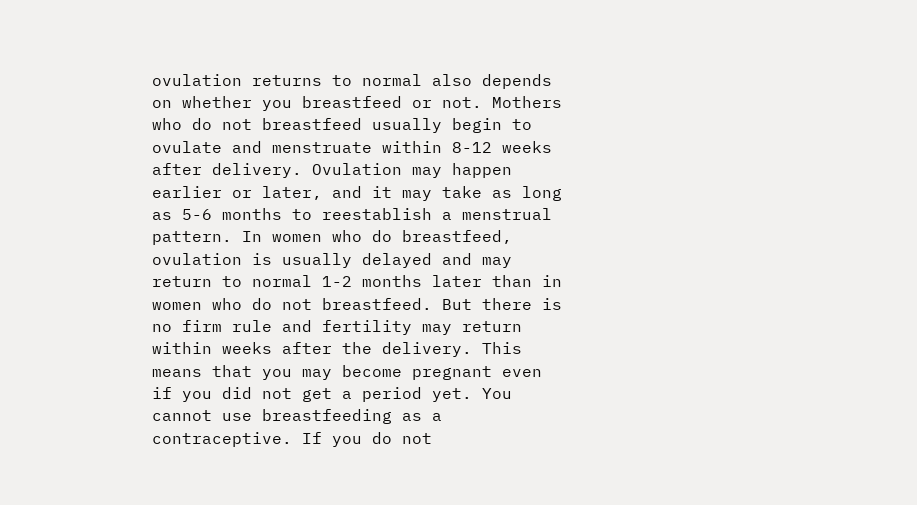ovulation returns to normal also depends on whether you breastfeed or not. Mothers who do not breastfeed usually begin to ovulate and menstruate within 8-12 weeks after delivery. Ovulation may happen earlier or later, and it may take as long as 5-6 months to reestablish a menstrual pattern. In women who do breastfeed, ovulation is usually delayed and may return to normal 1-2 months later than in women who do not breastfeed. But there is no firm rule and fertility may return within weeks after the delivery. This means that you may become pregnant even if you did not get a period yet. You cannot use breastfeeding as a contraceptive. If you do not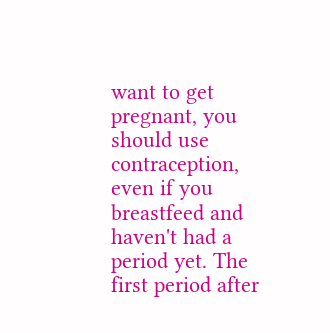want to get pregnant, you should use contraception, even if you breastfeed and haven't had a period yet. The first period after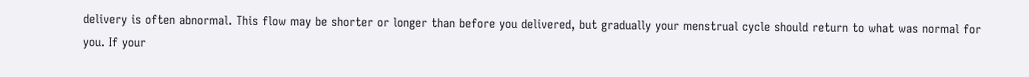delivery is often abnormal. This flow may be shorter or longer than before you delivered, but gradually your menstrual cycle should return to what was normal for you. If your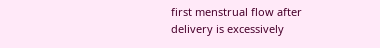first menstrual flow after delivery is excessively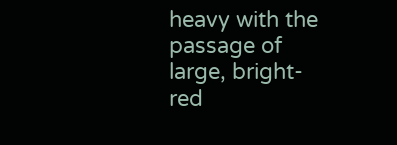heavy with the passage of large, bright-red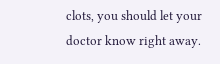clots, you should let your doctor know right away.